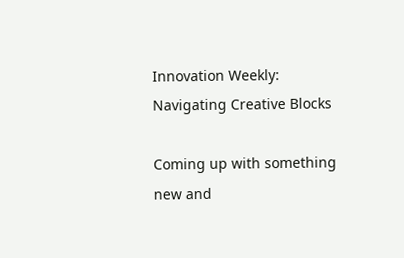Innovation Weekly: Navigating Creative Blocks

Coming up with something new and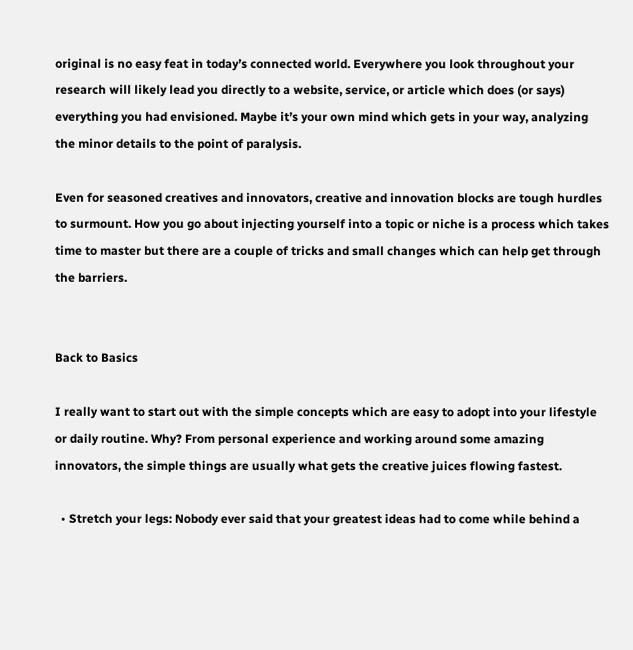original is no easy feat in today’s connected world. Everywhere you look throughout your research will likely lead you directly to a website, service, or article which does (or says) everything you had envisioned. Maybe it’s your own mind which gets in your way, analyzing the minor details to the point of paralysis.

Even for seasoned creatives and innovators, creative and innovation blocks are tough hurdles to surmount. How you go about injecting yourself into a topic or niche is a process which takes time to master but there are a couple of tricks and small changes which can help get through the barriers.


Back to Basics

I really want to start out with the simple concepts which are easy to adopt into your lifestyle or daily routine. Why? From personal experience and working around some amazing innovators, the simple things are usually what gets the creative juices flowing fastest.

  • Stretch your legs: Nobody ever said that your greatest ideas had to come while behind a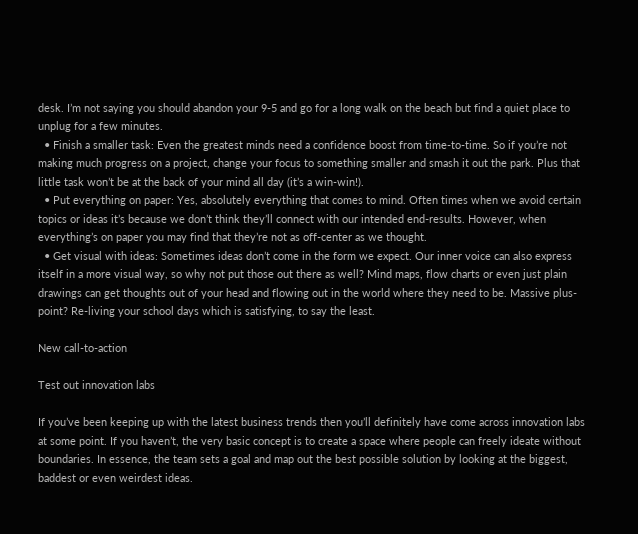desk. I’m not saying you should abandon your 9-5 and go for a long walk on the beach but find a quiet place to unplug for a few minutes.
  • Finish a smaller task: Even the greatest minds need a confidence boost from time-to-time. So if you’re not making much progress on a project, change your focus to something smaller and smash it out the park. Plus that little task won’t be at the back of your mind all day (it’s a win-win!).
  • Put everything on paper: Yes, absolutely everything that comes to mind. Often times when we avoid certain topics or ideas it’s because we don’t think they’ll connect with our intended end-results. However, when everything’s on paper you may find that they’re not as off-center as we thought.
  • Get visual with ideas: Sometimes ideas don’t come in the form we expect. Our inner voice can also express itself in a more visual way, so why not put those out there as well? Mind maps, flow charts or even just plain drawings can get thoughts out of your head and flowing out in the world where they need to be. Massive plus-point? Re-living your school days which is satisfying, to say the least.

New call-to-action

Test out innovation labs

If you’ve been keeping up with the latest business trends then you’ll definitely have come across innovation labs at some point. If you haven’t, the very basic concept is to create a space where people can freely ideate without boundaries. In essence, the team sets a goal and map out the best possible solution by looking at the biggest, baddest or even weirdest ideas.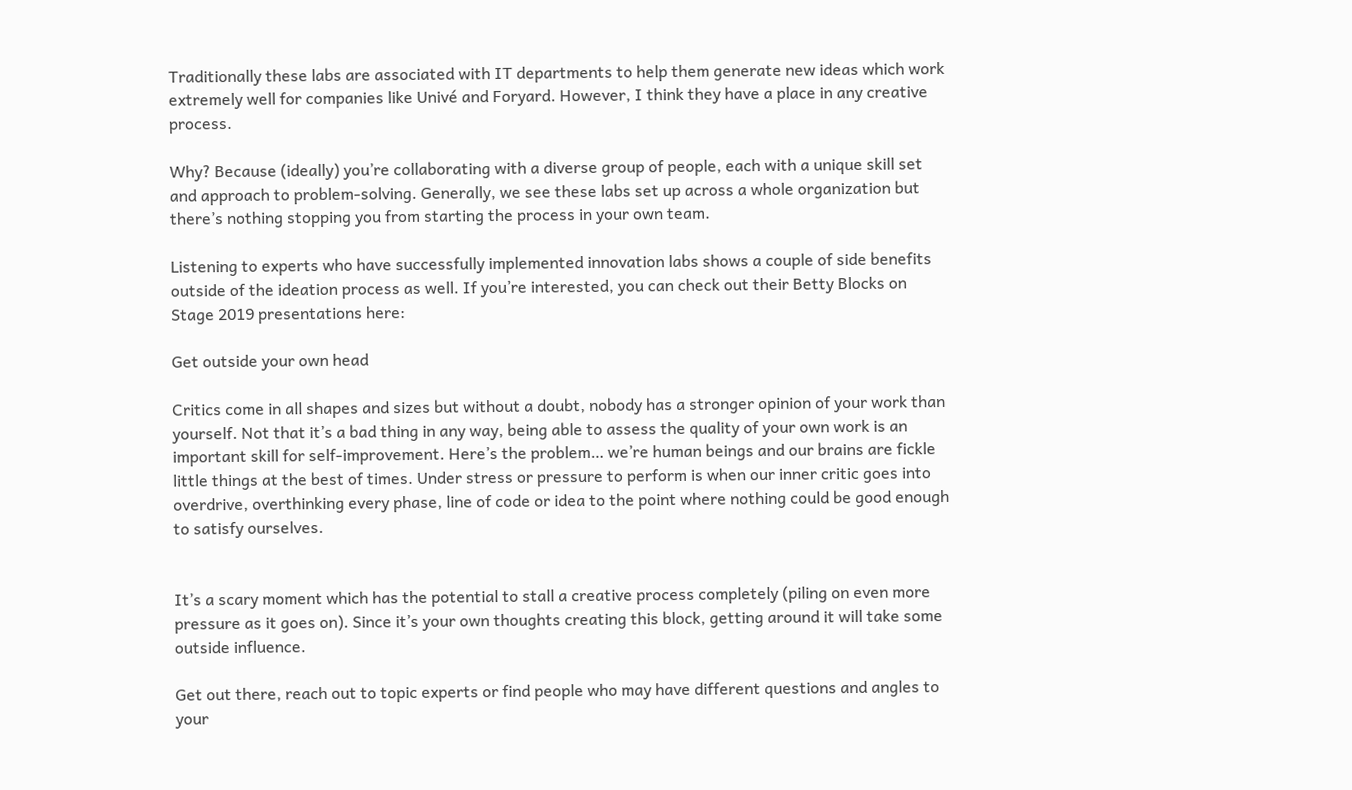Traditionally these labs are associated with IT departments to help them generate new ideas which work extremely well for companies like Univé and Foryard. However, I think they have a place in any creative process.

Why? Because (ideally) you’re collaborating with a diverse group of people, each with a unique skill set and approach to problem-solving. Generally, we see these labs set up across a whole organization but there’s nothing stopping you from starting the process in your own team.

Listening to experts who have successfully implemented innovation labs shows a couple of side benefits outside of the ideation process as well. If you’re interested, you can check out their Betty Blocks on Stage 2019 presentations here:

Get outside your own head

Critics come in all shapes and sizes but without a doubt, nobody has a stronger opinion of your work than yourself. Not that it’s a bad thing in any way, being able to assess the quality of your own work is an important skill for self-improvement. Here’s the problem… we’re human beings and our brains are fickle little things at the best of times. Under stress or pressure to perform is when our inner critic goes into overdrive, overthinking every phase, line of code or idea to the point where nothing could be good enough to satisfy ourselves.


It’s a scary moment which has the potential to stall a creative process completely (piling on even more pressure as it goes on). Since it’s your own thoughts creating this block, getting around it will take some outside influence.

Get out there, reach out to topic experts or find people who may have different questions and angles to your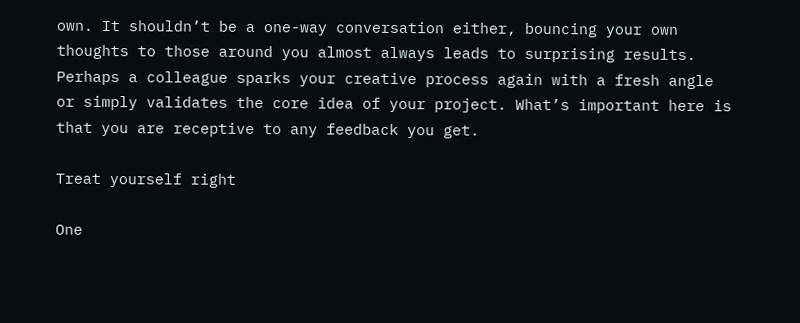own. It shouldn’t be a one-way conversation either, bouncing your own thoughts to those around you almost always leads to surprising results. Perhaps a colleague sparks your creative process again with a fresh angle or simply validates the core idea of your project. What’s important here is that you are receptive to any feedback you get.

Treat yourself right

One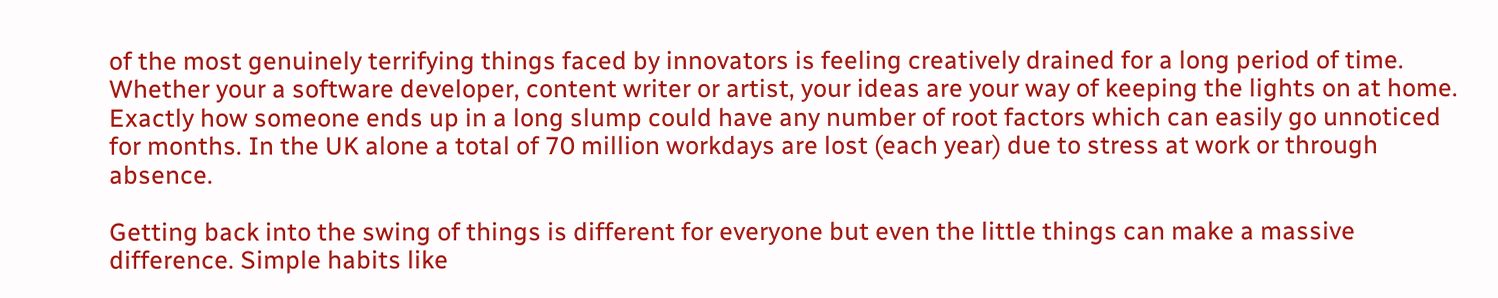of the most genuinely terrifying things faced by innovators is feeling creatively drained for a long period of time. Whether your a software developer, content writer or artist, your ideas are your way of keeping the lights on at home. Exactly how someone ends up in a long slump could have any number of root factors which can easily go unnoticed for months. In the UK alone a total of 70 million workdays are lost (each year) due to stress at work or through absence.

Getting back into the swing of things is different for everyone but even the little things can make a massive difference. Simple habits like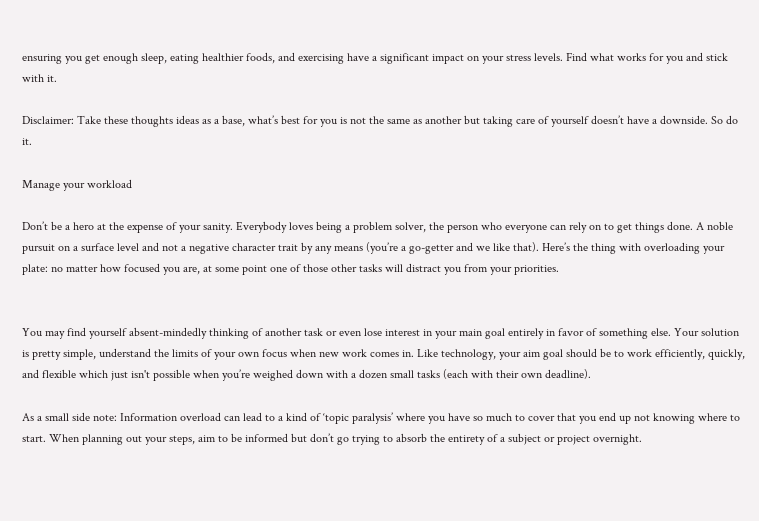ensuring you get enough sleep, eating healthier foods, and exercising have a significant impact on your stress levels. Find what works for you and stick with it.

Disclaimer: Take these thoughts ideas as a base, what’s best for you is not the same as another but taking care of yourself doesn’t have a downside. So do it.

Manage your workload

Don’t be a hero at the expense of your sanity. Everybody loves being a problem solver, the person who everyone can rely on to get things done. A noble pursuit on a surface level and not a negative character trait by any means (you’re a go-getter and we like that). Here’s the thing with overloading your plate: no matter how focused you are, at some point one of those other tasks will distract you from your priorities.


You may find yourself absent-mindedly thinking of another task or even lose interest in your main goal entirely in favor of something else. Your solution is pretty simple, understand the limits of your own focus when new work comes in. Like technology, your aim goal should be to work efficiently, quickly, and flexible which just isn't possible when you’re weighed down with a dozen small tasks (each with their own deadline).

As a small side note: Information overload can lead to a kind of ‘topic paralysis’ where you have so much to cover that you end up not knowing where to start. When planning out your steps, aim to be informed but don’t go trying to absorb the entirety of a subject or project overnight.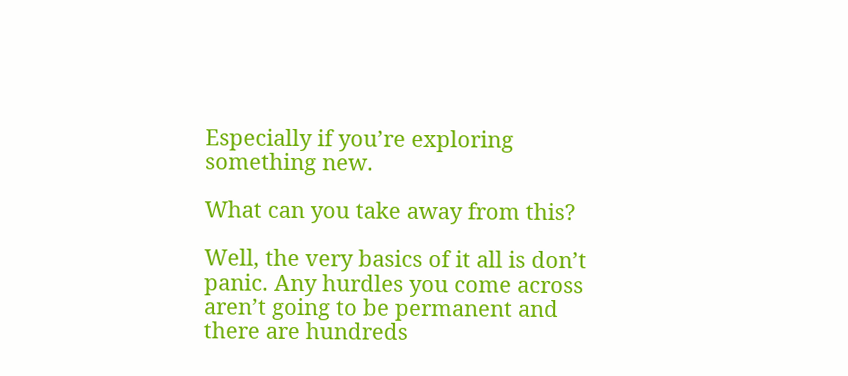Especially if you’re exploring something new.

What can you take away from this?

Well, the very basics of it all is don’t panic. Any hurdles you come across aren’t going to be permanent and there are hundreds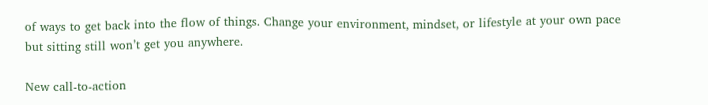of ways to get back into the flow of things. Change your environment, mindset, or lifestyle at your own pace but sitting still won’t get you anywhere.

New call-to-action